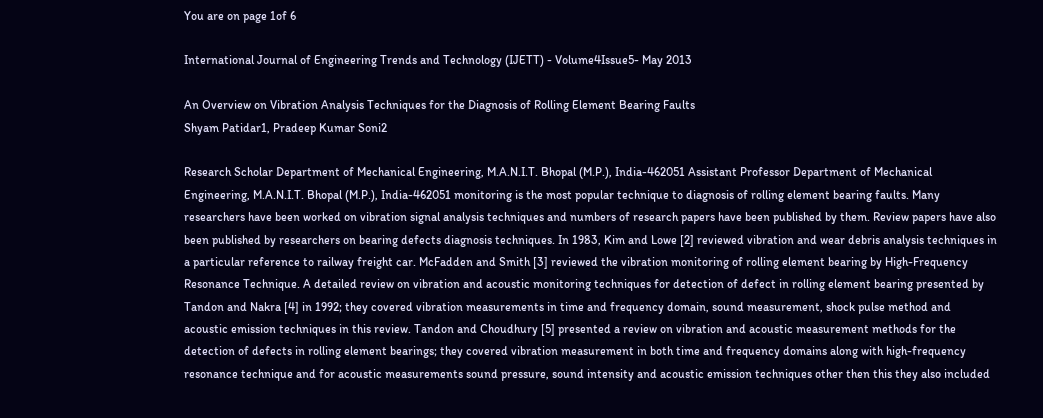You are on page 1of 6

International Journal of Engineering Trends and Technology (IJETT) - Volume4Issue5- May 2013

An Overview on Vibration Analysis Techniques for the Diagnosis of Rolling Element Bearing Faults
Shyam Patidar1, Pradeep Kumar Soni2

Research Scholar Department of Mechanical Engineering, M.A.N.I.T. Bhopal (M.P.), India-462051 Assistant Professor Department of Mechanical Engineering, M.A.N.I.T. Bhopal (M.P.), India-462051 monitoring is the most popular technique to diagnosis of rolling element bearing faults. Many researchers have been worked on vibration signal analysis techniques and numbers of research papers have been published by them. Review papers have also been published by researchers on bearing defects diagnosis techniques. In 1983, Kim and Lowe [2] reviewed vibration and wear debris analysis techniques in a particular reference to railway freight car. McFadden and Smith [3] reviewed the vibration monitoring of rolling element bearing by High-Frequency Resonance Technique. A detailed review on vibration and acoustic monitoring techniques for detection of defect in rolling element bearing presented by Tandon and Nakra [4] in 1992; they covered vibration measurements in time and frequency domain, sound measurement, shock pulse method and acoustic emission techniques in this review. Tandon and Choudhury [5] presented a review on vibration and acoustic measurement methods for the detection of defects in rolling element bearings; they covered vibration measurement in both time and frequency domains along with high-frequency resonance technique and for acoustic measurements sound pressure, sound intensity and acoustic emission techniques other then this they also included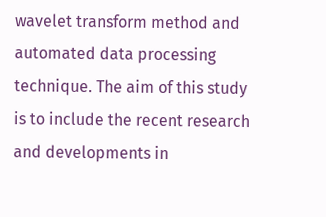wavelet transform method and automated data processing technique. The aim of this study is to include the recent research and developments in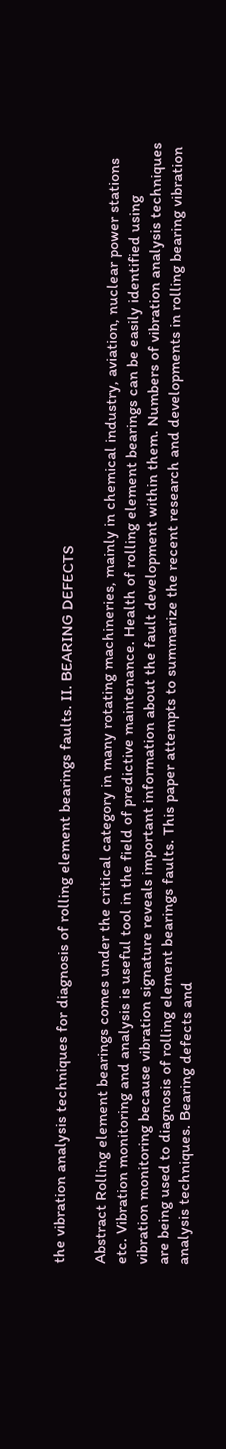the vibration analysis techniques for diagnosis of rolling element bearings faults. II. BEARING DEFECTS

Abstract Rolling element bearings comes under the critical category in many rotating machineries, mainly in chemical industry, aviation, nuclear power stations etc. Vibration monitoring and analysis is useful tool in the field of predictive maintenance. Health of rolling element bearings can be easily identified using vibration monitoring because vibration signature reveals important information about the fault development within them. Numbers of vibration analysis techniques are being used to diagnosis of rolling element bearings faults. This paper attempts to summarize the recent research and developments in rolling bearing vibration analysis techniques. Bearing defects and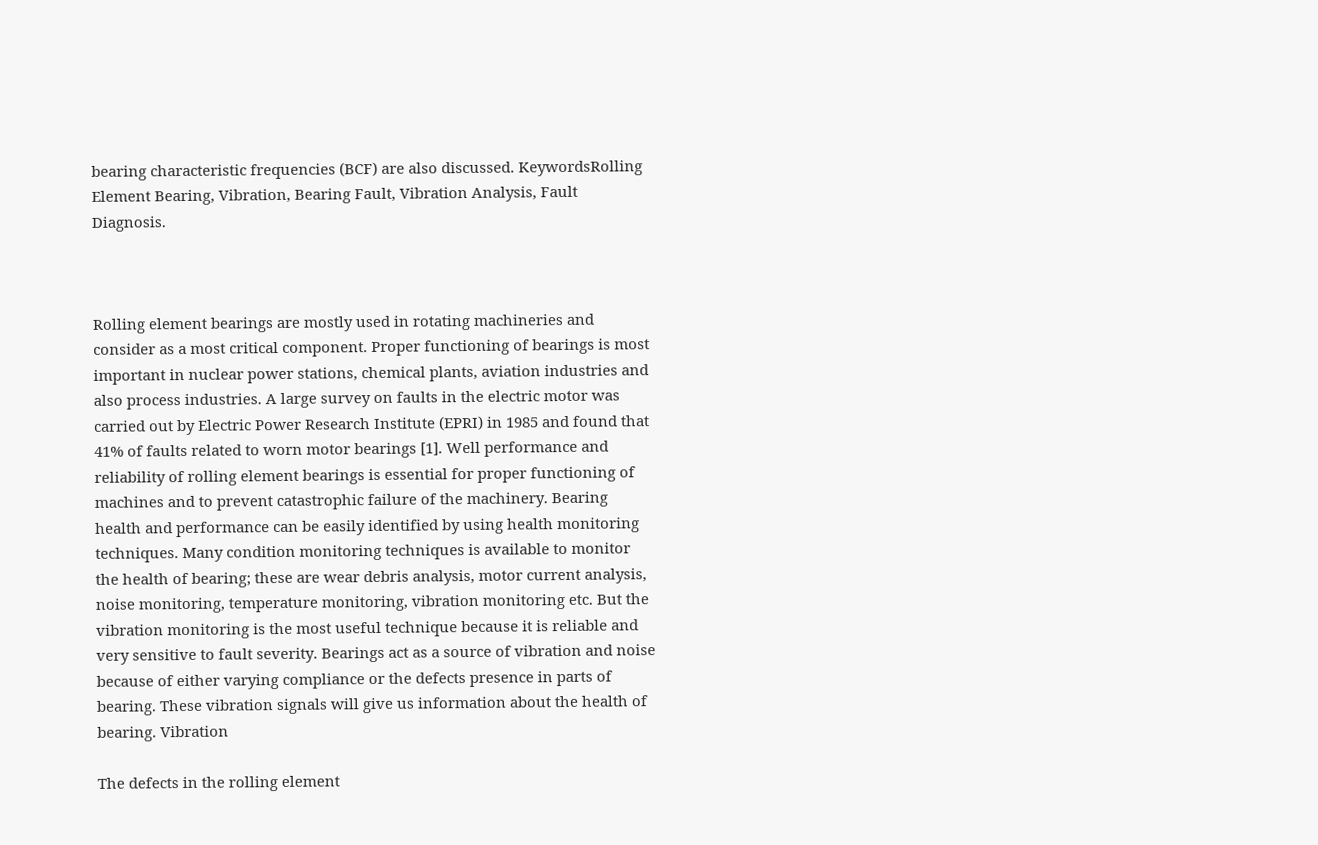bearing characteristic frequencies (BCF) are also discussed. KeywordsRolling Element Bearing, Vibration, Bearing Fault, Vibration Analysis, Fault Diagnosis.



Rolling element bearings are mostly used in rotating machineries and consider as a most critical component. Proper functioning of bearings is most important in nuclear power stations, chemical plants, aviation industries and also process industries. A large survey on faults in the electric motor was carried out by Electric Power Research Institute (EPRI) in 1985 and found that 41% of faults related to worn motor bearings [1]. Well performance and reliability of rolling element bearings is essential for proper functioning of machines and to prevent catastrophic failure of the machinery. Bearing health and performance can be easily identified by using health monitoring techniques. Many condition monitoring techniques is available to monitor the health of bearing; these are wear debris analysis, motor current analysis, noise monitoring, temperature monitoring, vibration monitoring etc. But the vibration monitoring is the most useful technique because it is reliable and very sensitive to fault severity. Bearings act as a source of vibration and noise because of either varying compliance or the defects presence in parts of bearing. These vibration signals will give us information about the health of bearing. Vibration

The defects in the rolling element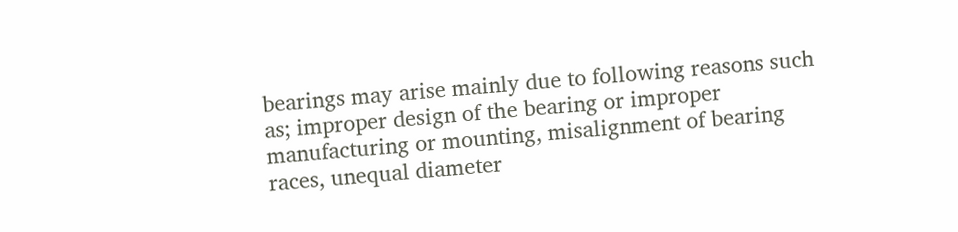bearings may arise mainly due to following reasons such as; improper design of the bearing or improper manufacturing or mounting, misalignment of bearing races, unequal diameter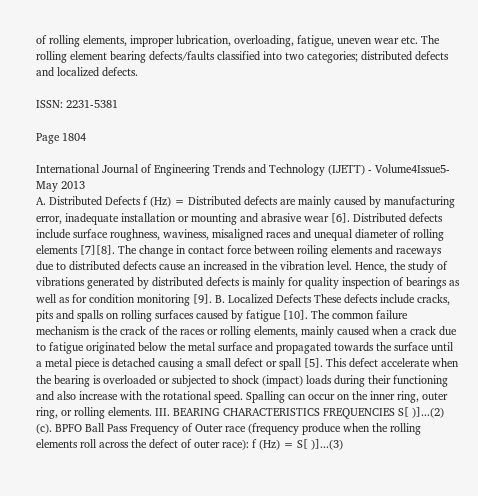of rolling elements, improper lubrication, overloading, fatigue, uneven wear etc. The rolling element bearing defects/faults classified into two categories; distributed defects and localized defects.

ISSN: 2231-5381

Page 1804

International Journal of Engineering Trends and Technology (IJETT) - Volume4Issue5- May 2013
A. Distributed Defects f (Hz) = Distributed defects are mainly caused by manufacturing error, inadequate installation or mounting and abrasive wear [6]. Distributed defects include surface roughness, waviness, misaligned races and unequal diameter of rolling elements [7][8]. The change in contact force between roiling elements and raceways due to distributed defects cause an increased in the vibration level. Hence, the study of vibrations generated by distributed defects is mainly for quality inspection of bearings as well as for condition monitoring [9]. B. Localized Defects These defects include cracks, pits and spalls on rolling surfaces caused by fatigue [10]. The common failure mechanism is the crack of the races or rolling elements, mainly caused when a crack due to fatigue originated below the metal surface and propagated towards the surface until a metal piece is detached causing a small defect or spall [5]. This defect accelerate when the bearing is overloaded or subjected to shock (impact) loads during their functioning and also increase with the rotational speed. Spalling can occur on the inner ring, outer ring, or rolling elements. III. BEARING CHARACTERISTICS FREQUENCIES S[ )]...(2) (c). BPFO Ball Pass Frequency of Outer race (frequency produce when the rolling elements roll across the defect of outer race): f (Hz) = S[ )]...(3)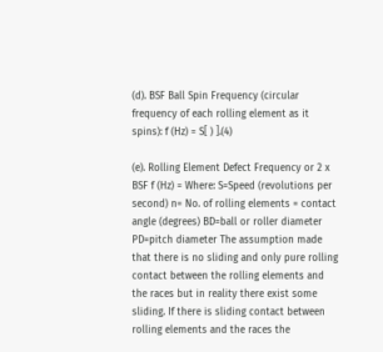(d). BSF Ball Spin Frequency (circular frequency of each rolling element as it spins): f (Hz) = S[ ) ].(4)

(e). Rolling Element Defect Frequency or 2 x BSF f (Hz) = Where: S=Speed (revolutions per second) n= No. of rolling elements = contact angle (degrees) BD=ball or roller diameter PD=pitch diameter The assumption made that there is no sliding and only pure rolling contact between the rolling elements and the races but in reality there exist some sliding. If there is sliding contact between rolling elements and the races the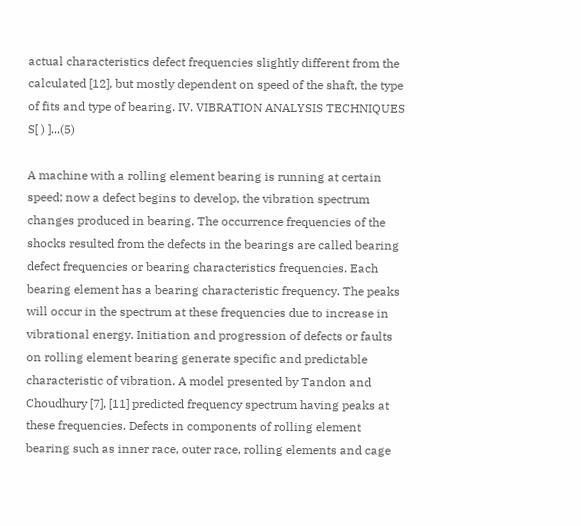actual characteristics defect frequencies slightly different from the calculated [12], but mostly dependent on speed of the shaft, the type of fits and type of bearing. IV. VIBRATION ANALYSIS TECHNIQUES S[ ) ]...(5)

A machine with a rolling element bearing is running at certain speed; now a defect begins to develop, the vibration spectrum changes produced in bearing. The occurrence frequencies of the shocks resulted from the defects in the bearings are called bearing defect frequencies or bearing characteristics frequencies. Each bearing element has a bearing characteristic frequency. The peaks will occur in the spectrum at these frequencies due to increase in vibrational energy. Initiation and progression of defects or faults on rolling element bearing generate specific and predictable characteristic of vibration. A model presented by Tandon and Choudhury [7], [11] predicted frequency spectrum having peaks at these frequencies. Defects in components of rolling element bearing such as inner race, outer race, rolling elements and cage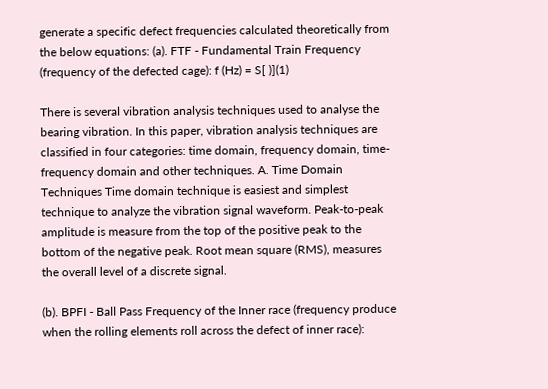generate a specific defect frequencies calculated theoretically from the below equations: (a). FTF - Fundamental Train Frequency (frequency of the defected cage): f (Hz) = S[ )](1)

There is several vibration analysis techniques used to analyse the bearing vibration. In this paper, vibration analysis techniques are classified in four categories: time domain, frequency domain, time-frequency domain and other techniques. A. Time Domain Techniques Time domain technique is easiest and simplest technique to analyze the vibration signal waveform. Peak-to-peak amplitude is measure from the top of the positive peak to the bottom of the negative peak. Root mean square (RMS), measures the overall level of a discrete signal.

(b). BPFI - Ball Pass Frequency of the Inner race (frequency produce when the rolling elements roll across the defect of inner race):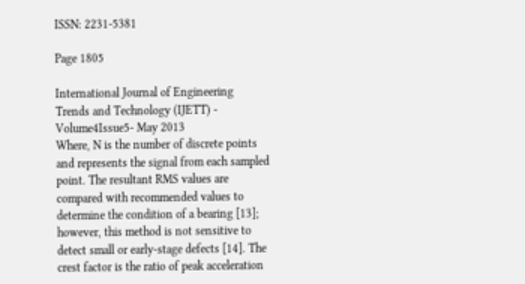ISSN: 2231-5381

Page 1805

International Journal of Engineering Trends and Technology (IJETT) - Volume4Issue5- May 2013
Where, N is the number of discrete points and represents the signal from each sampled point. The resultant RMS values are compared with recommended values to determine the condition of a bearing [13]; however, this method is not sensitive to detect small or early-stage defects [14]. The crest factor is the ratio of peak acceleration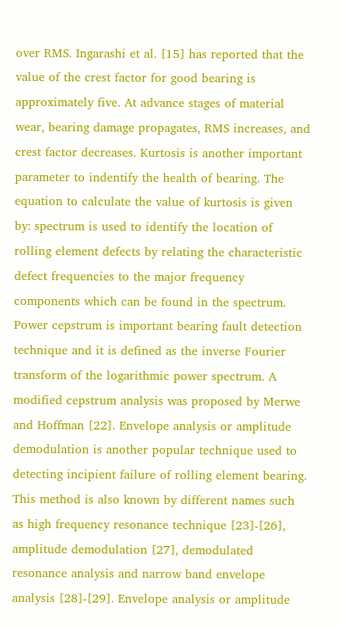over RMS. Ingarashi et al. [15] has reported that the value of the crest factor for good bearing is approximately five. At advance stages of material wear, bearing damage propagates, RMS increases, and crest factor decreases. Kurtosis is another important parameter to indentify the health of bearing. The equation to calculate the value of kurtosis is given by: spectrum is used to identify the location of rolling element defects by relating the characteristic defect frequencies to the major frequency components which can be found in the spectrum. Power cepstrum is important bearing fault detection technique and it is defined as the inverse Fourier transform of the logarithmic power spectrum. A modified cepstrum analysis was proposed by Merwe and Hoffman [22]. Envelope analysis or amplitude demodulation is another popular technique used to detecting incipient failure of rolling element bearing. This method is also known by different names such as high frequency resonance technique [23]-[26], amplitude demodulation [27], demodulated resonance analysis and narrow band envelope analysis [28]-[29]. Envelope analysis or amplitude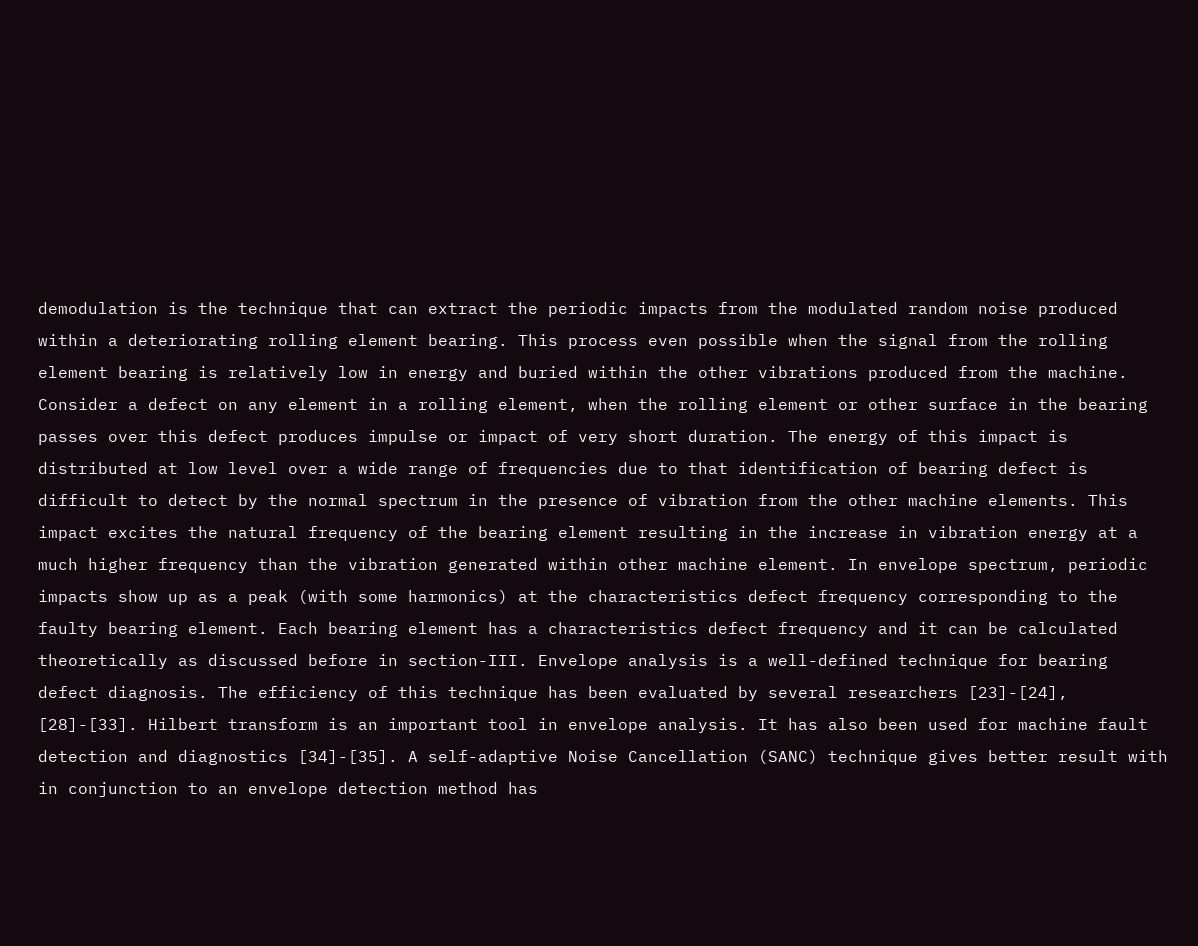demodulation is the technique that can extract the periodic impacts from the modulated random noise produced within a deteriorating rolling element bearing. This process even possible when the signal from the rolling element bearing is relatively low in energy and buried within the other vibrations produced from the machine. Consider a defect on any element in a rolling element, when the rolling element or other surface in the bearing passes over this defect produces impulse or impact of very short duration. The energy of this impact is distributed at low level over a wide range of frequencies due to that identification of bearing defect is difficult to detect by the normal spectrum in the presence of vibration from the other machine elements. This impact excites the natural frequency of the bearing element resulting in the increase in vibration energy at a much higher frequency than the vibration generated within other machine element. In envelope spectrum, periodic impacts show up as a peak (with some harmonics) at the characteristics defect frequency corresponding to the faulty bearing element. Each bearing element has a characteristics defect frequency and it can be calculated theoretically as discussed before in section-III. Envelope analysis is a well-defined technique for bearing defect diagnosis. The efficiency of this technique has been evaluated by several researchers [23]-[24], [28]-[33]. Hilbert transform is an important tool in envelope analysis. It has also been used for machine fault detection and diagnostics [34]-[35]. A self-adaptive Noise Cancellation (SANC) technique gives better result with in conjunction to an envelope detection method has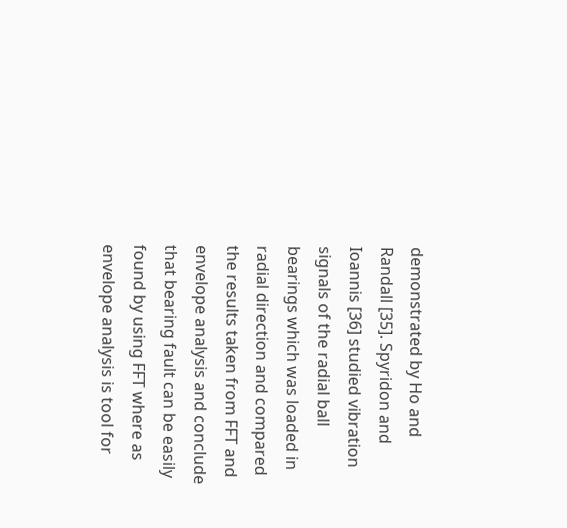demonstrated by Ho and Randall [35]. Spyridon and Ioannis [36] studied vibration signals of the radial ball bearings which was loaded in radial direction and compared the results taken from FFT and envelope analysis and conclude that bearing fault can be easily found by using FFT where as envelope analysis is tool for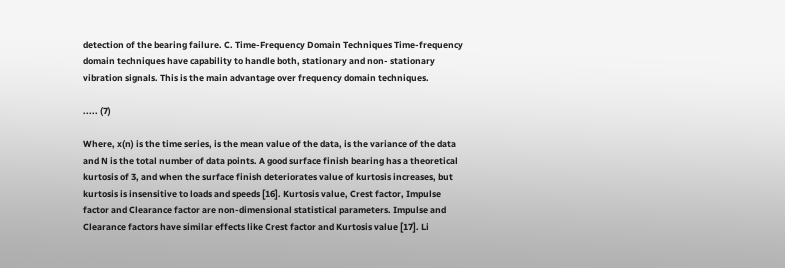detection of the bearing failure. C. Time-Frequency Domain Techniques Time-frequency domain techniques have capability to handle both, stationary and non- stationary vibration signals. This is the main advantage over frequency domain techniques.

..... (7)

Where, x(n) is the time series, is the mean value of the data, is the variance of the data and N is the total number of data points. A good surface finish bearing has a theoretical kurtosis of 3, and when the surface finish deteriorates value of kurtosis increases, but kurtosis is insensitive to loads and speeds [16]. Kurtosis value, Crest factor, Impulse factor and Clearance factor are non-dimensional statistical parameters. Impulse and Clearance factors have similar effects like Crest factor and Kurtosis value [17]. Li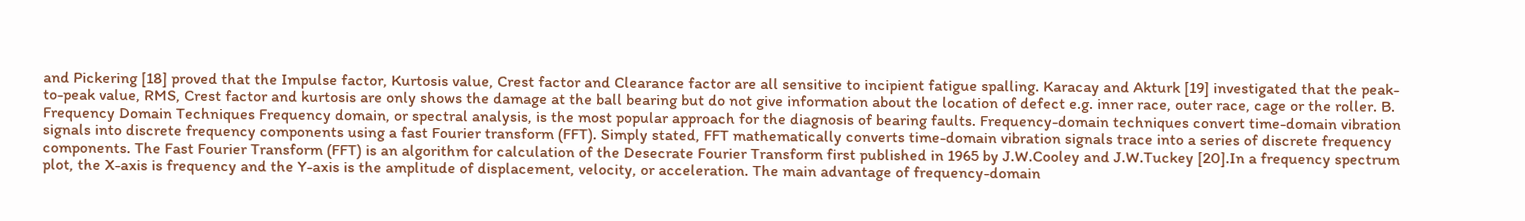and Pickering [18] proved that the Impulse factor, Kurtosis value, Crest factor and Clearance factor are all sensitive to incipient fatigue spalling. Karacay and Akturk [19] investigated that the peak-to-peak value, RMS, Crest factor and kurtosis are only shows the damage at the ball bearing but do not give information about the location of defect e.g. inner race, outer race, cage or the roller. B. Frequency Domain Techniques Frequency domain, or spectral analysis, is the most popular approach for the diagnosis of bearing faults. Frequency-domain techniques convert time-domain vibration signals into discrete frequency components using a fast Fourier transform (FFT). Simply stated, FFT mathematically converts time-domain vibration signals trace into a series of discrete frequency components. The Fast Fourier Transform (FFT) is an algorithm for calculation of the Desecrate Fourier Transform first published in 1965 by J.W.Cooley and J.W.Tuckey [20].In a frequency spectrum plot, the X-axis is frequency and the Y-axis is the amplitude of displacement, velocity, or acceleration. The main advantage of frequency-domain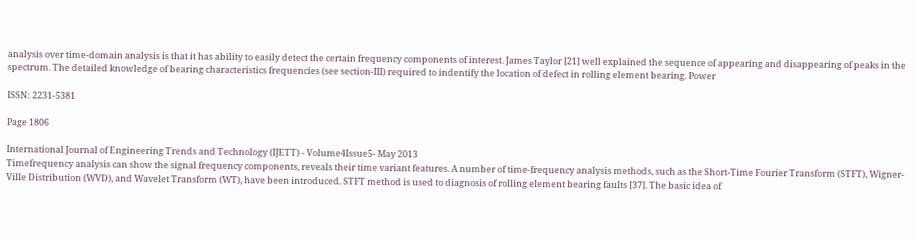analysis over time-domain analysis is that it has ability to easily detect the certain frequency components of interest. James Taylor [21] well explained the sequence of appearing and disappearing of peaks in the spectrum. The detailed knowledge of bearing characteristics frequencies (see section-III) required to indentify the location of defect in rolling element bearing. Power

ISSN: 2231-5381

Page 1806

International Journal of Engineering Trends and Technology (IJETT) - Volume4Issue5- May 2013
Timefrequency analysis can show the signal frequency components, reveals their time variant features. A number of time-frequency analysis methods, such as the Short-Time Fourier Transform (STFT), Wigner-Ville Distribution (WVD), and Wavelet Transform (WT), have been introduced. STFT method is used to diagnosis of rolling element bearing faults [37]. The basic idea of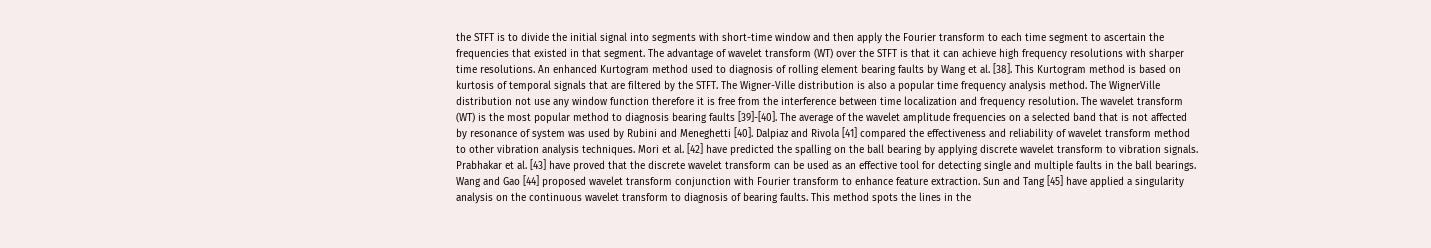the STFT is to divide the initial signal into segments with short-time window and then apply the Fourier transform to each time segment to ascertain the frequencies that existed in that segment. The advantage of wavelet transform (WT) over the STFT is that it can achieve high frequency resolutions with sharper time resolutions. An enhanced Kurtogram method used to diagnosis of rolling element bearing faults by Wang et al. [38]. This Kurtogram method is based on kurtosis of temporal signals that are filtered by the STFT. The Wigner-Ville distribution is also a popular time frequency analysis method. The WignerVille distribution not use any window function therefore it is free from the interference between time localization and frequency resolution. The wavelet transform (WT) is the most popular method to diagnosis bearing faults [39]-[40]. The average of the wavelet amplitude frequencies on a selected band that is not affected by resonance of system was used by Rubini and Meneghetti [40]. Dalpiaz and Rivola [41] compared the effectiveness and reliability of wavelet transform method to other vibration analysis techniques. Mori et al. [42] have predicted the spalling on the ball bearing by applying discrete wavelet transform to vibration signals. Prabhakar et al. [43] have proved that the discrete wavelet transform can be used as an effective tool for detecting single and multiple faults in the ball bearings. Wang and Gao [44] proposed wavelet transform conjunction with Fourier transform to enhance feature extraction. Sun and Tang [45] have applied a singularity analysis on the continuous wavelet transform to diagnosis of bearing faults. This method spots the lines in the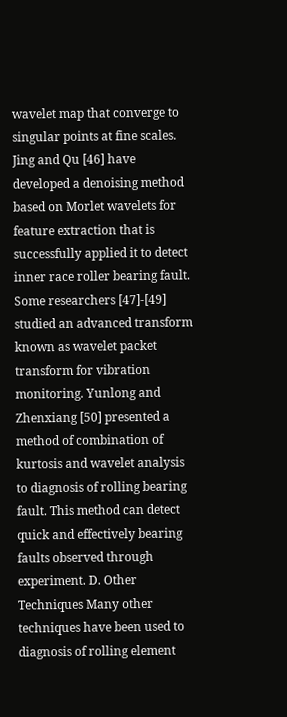wavelet map that converge to singular points at fine scales. Jing and Qu [46] have developed a denoising method based on Morlet wavelets for feature extraction that is successfully applied it to detect inner race roller bearing fault. Some researchers [47]-[49] studied an advanced transform known as wavelet packet transform for vibration monitoring. Yunlong and Zhenxiang [50] presented a method of combination of kurtosis and wavelet analysis to diagnosis of rolling bearing fault. This method can detect quick and effectively bearing faults observed through experiment. D. Other Techniques Many other techniques have been used to diagnosis of rolling element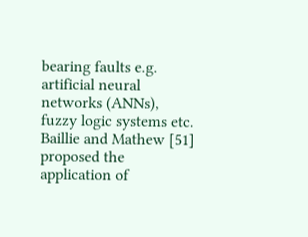bearing faults e.g. artificial neural networks (ANNs), fuzzy logic systems etc. Baillie and Mathew [51] proposed the application of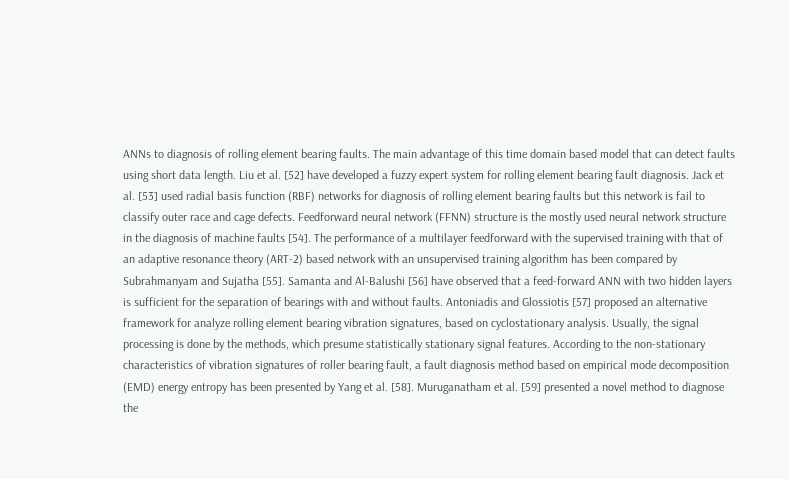ANNs to diagnosis of rolling element bearing faults. The main advantage of this time domain based model that can detect faults using short data length. Liu et al. [52] have developed a fuzzy expert system for rolling element bearing fault diagnosis. Jack et al. [53] used radial basis function (RBF) networks for diagnosis of rolling element bearing faults but this network is fail to classify outer race and cage defects. Feedforward neural network (FFNN) structure is the mostly used neural network structure in the diagnosis of machine faults [54]. The performance of a multilayer feedforward with the supervised training with that of an adaptive resonance theory (ART-2) based network with an unsupervised training algorithm has been compared by Subrahmanyam and Sujatha [55]. Samanta and Al-Balushi [56] have observed that a feed-forward ANN with two hidden layers is sufficient for the separation of bearings with and without faults. Antoniadis and Glossiotis [57] proposed an alternative framework for analyze rolling element bearing vibration signatures, based on cyclostationary analysis. Usually, the signal processing is done by the methods, which presume statistically stationary signal features. According to the non-stationary characteristics of vibration signatures of roller bearing fault, a fault diagnosis method based on empirical mode decomposition (EMD) energy entropy has been presented by Yang et al. [58]. Muruganatham et al. [59] presented a novel method to diagnose the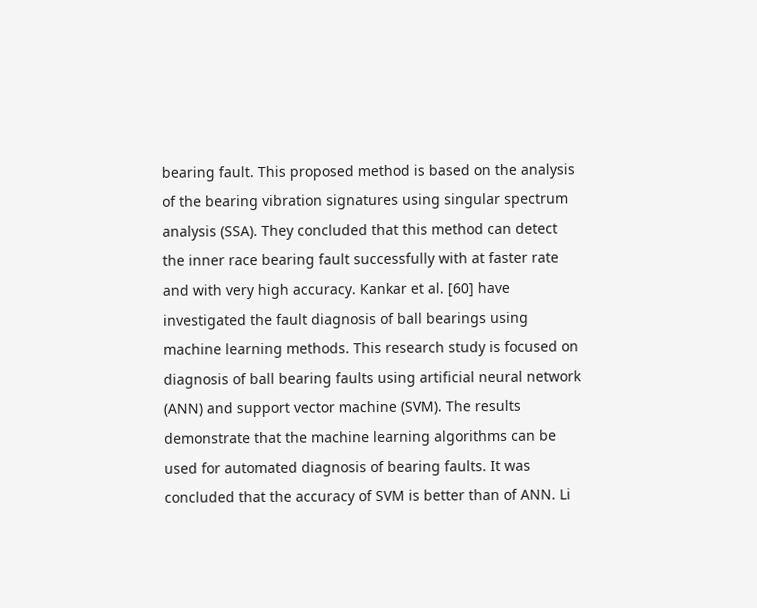bearing fault. This proposed method is based on the analysis of the bearing vibration signatures using singular spectrum analysis (SSA). They concluded that this method can detect the inner race bearing fault successfully with at faster rate and with very high accuracy. Kankar et al. [60] have investigated the fault diagnosis of ball bearings using machine learning methods. This research study is focused on diagnosis of ball bearing faults using artificial neural network (ANN) and support vector machine (SVM). The results demonstrate that the machine learning algorithms can be used for automated diagnosis of bearing faults. It was concluded that the accuracy of SVM is better than of ANN. Li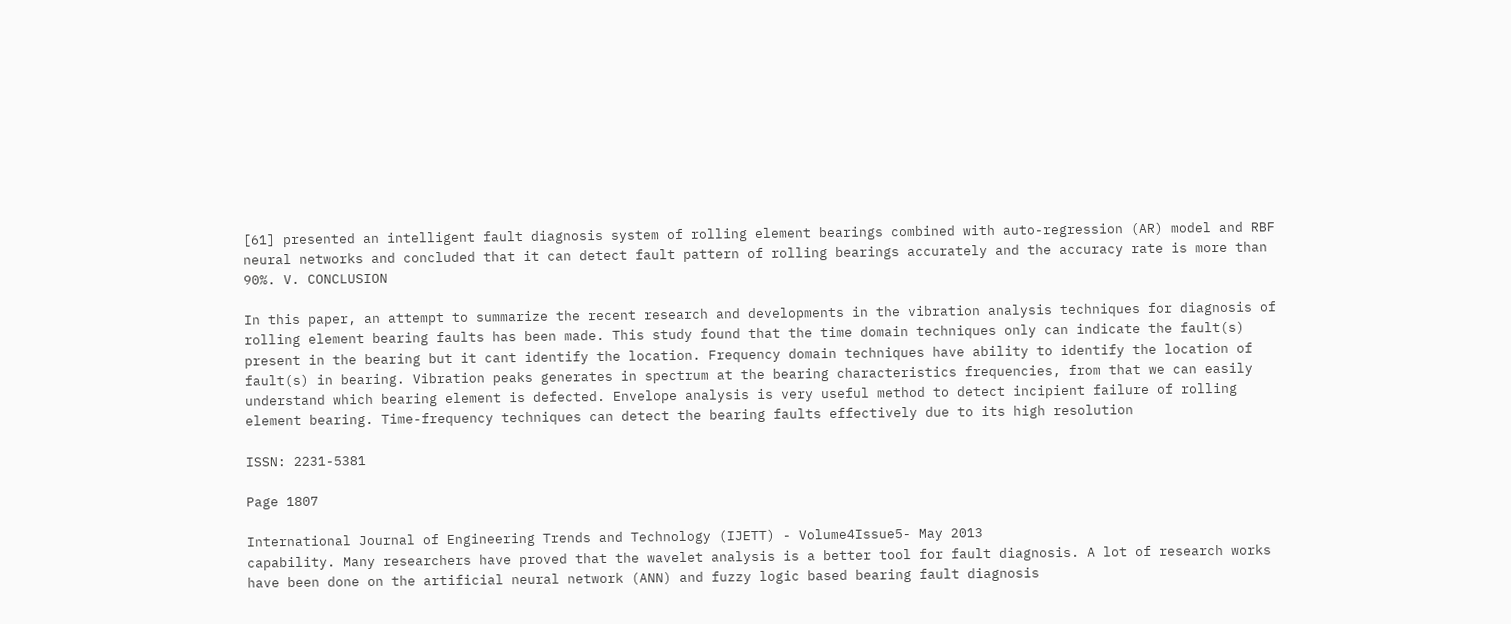[61] presented an intelligent fault diagnosis system of rolling element bearings combined with auto-regression (AR) model and RBF neural networks and concluded that it can detect fault pattern of rolling bearings accurately and the accuracy rate is more than 90%. V. CONCLUSION

In this paper, an attempt to summarize the recent research and developments in the vibration analysis techniques for diagnosis of rolling element bearing faults has been made. This study found that the time domain techniques only can indicate the fault(s) present in the bearing but it cant identify the location. Frequency domain techniques have ability to identify the location of fault(s) in bearing. Vibration peaks generates in spectrum at the bearing characteristics frequencies, from that we can easily understand which bearing element is defected. Envelope analysis is very useful method to detect incipient failure of rolling element bearing. Time-frequency techniques can detect the bearing faults effectively due to its high resolution

ISSN: 2231-5381

Page 1807

International Journal of Engineering Trends and Technology (IJETT) - Volume4Issue5- May 2013
capability. Many researchers have proved that the wavelet analysis is a better tool for fault diagnosis. A lot of research works have been done on the artificial neural network (ANN) and fuzzy logic based bearing fault diagnosis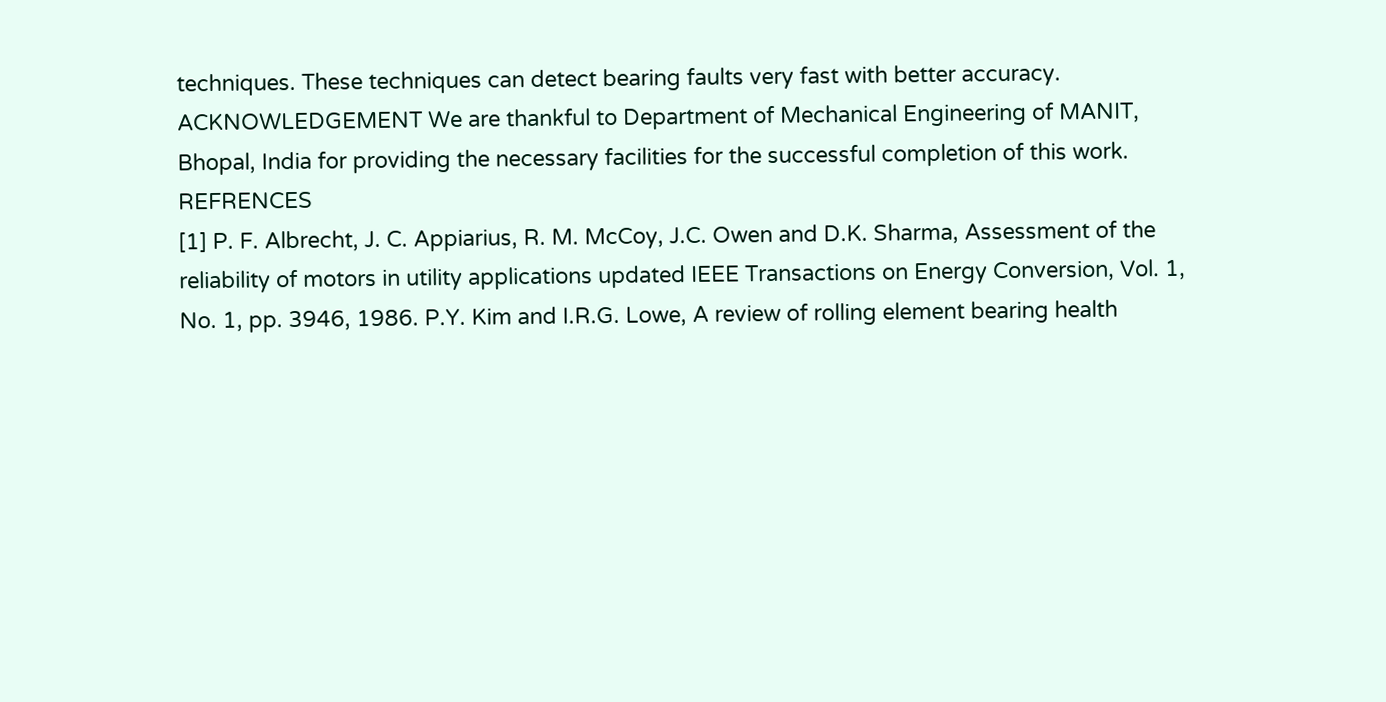techniques. These techniques can detect bearing faults very fast with better accuracy. ACKNOWLEDGEMENT We are thankful to Department of Mechanical Engineering of MANIT, Bhopal, India for providing the necessary facilities for the successful completion of this work. REFRENCES
[1] P. F. Albrecht, J. C. Appiarius, R. M. McCoy, J.C. Owen and D.K. Sharma, Assessment of the reliability of motors in utility applications updated IEEE Transactions on Energy Conversion, Vol. 1, No. 1, pp. 3946, 1986. P.Y. Kim and I.R.G. Lowe, A review of rolling element bearing health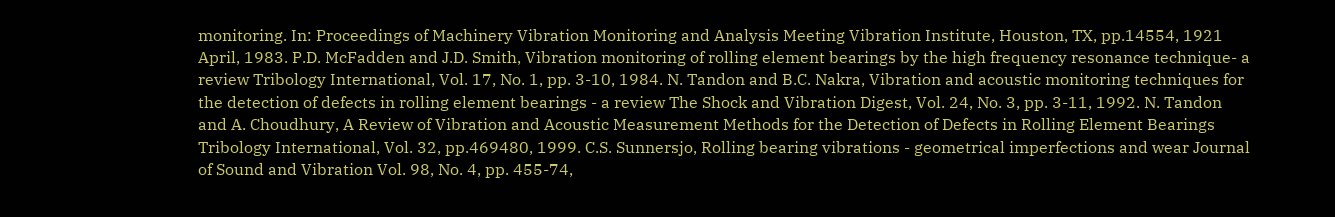monitoring. In: Proceedings of Machinery Vibration Monitoring and Analysis Meeting Vibration Institute, Houston, TX, pp.14554, 1921 April, 1983. P.D. McFadden and J.D. Smith, Vibration monitoring of rolling element bearings by the high frequency resonance technique- a review Tribology International, Vol. 17, No. 1, pp. 3-10, 1984. N. Tandon and B.C. Nakra, Vibration and acoustic monitoring techniques for the detection of defects in rolling element bearings - a review The Shock and Vibration Digest, Vol. 24, No. 3, pp. 3-11, 1992. N. Tandon and A. Choudhury, A Review of Vibration and Acoustic Measurement Methods for the Detection of Defects in Rolling Element Bearings Tribology International, Vol. 32, pp.469480, 1999. C.S. Sunnersjo, Rolling bearing vibrations - geometrical imperfections and wear Journal of Sound and Vibration Vol. 98, No. 4, pp. 455-74,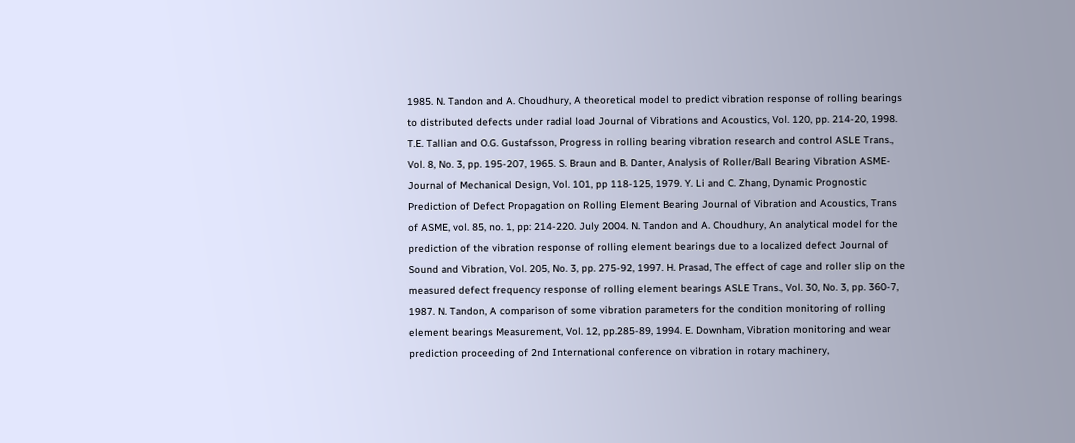1985. N. Tandon and A. Choudhury, A theoretical model to predict vibration response of rolling bearings to distributed defects under radial load Journal of Vibrations and Acoustics, Vol. 120, pp. 214-20, 1998. T.E. Tallian and O.G. Gustafsson, Progress in rolling bearing vibration research and control ASLE Trans., Vol. 8, No. 3, pp. 195-207, 1965. S. Braun and B. Danter, Analysis of Roller/Ball Bearing Vibration ASME-Journal of Mechanical Design, Vol. 101, pp 118-125, 1979. Y. Li and C. Zhang, Dynamic Prognostic Prediction of Defect Propagation on Rolling Element Bearing Journal of Vibration and Acoustics, Trans of ASME, vol. 85, no. 1, pp: 214-220. July 2004. N. Tandon and A. Choudhury, An analytical model for the prediction of the vibration response of rolling element bearings due to a localized defect Journal of Sound and Vibration, Vol. 205, No. 3, pp. 275-92, 1997. H. Prasad, The effect of cage and roller slip on the measured defect frequency response of rolling element bearings ASLE Trans., Vol. 30, No. 3, pp. 360-7, 1987. N. Tandon, A comparison of some vibration parameters for the condition monitoring of rolling element bearings Measurement, Vol. 12, pp.285-89, 1994. E. Downham, Vibration monitoring and wear prediction proceeding of 2nd International conference on vibration in rotary machinery,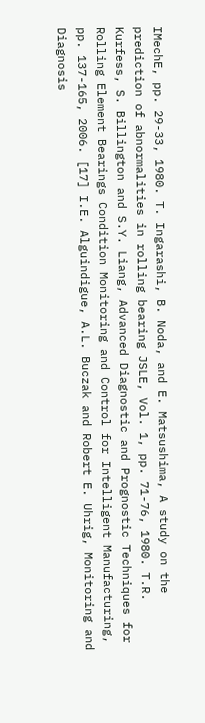IMechE, pp. 29-33, 1980. T. Ingarashi, B. Noda, and E. Matsushima, A study on the prediction of abnormalities in rolling bearing JSLE, Vol. 1, pp. 71-76, 1980. T.R. Kurfess, S. Billington and S.Y. Liang, Advanced Diagnostic and Prognostic Techniques for Rolling Element Bearings Condition Monitoring and Control for Intelligent Manufacturing, pp. 137-165, 2006. [17] I.E. Alguindigue, A.L. Buczak and Robert E. Uhrig, Monitoring and Diagnosis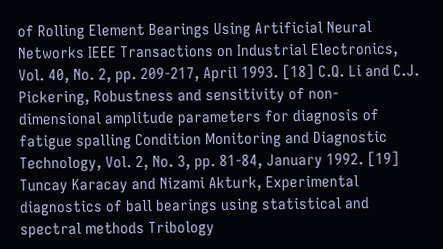of Rolling Element Bearings Using Artificial Neural Networks IEEE Transactions on Industrial Electronics, Vol. 40, No. 2, pp. 209-217, April 1993. [18] C.Q. Li and C.J. Pickering, Robustness and sensitivity of non-dimensional amplitude parameters for diagnosis of fatigue spalling Condition Monitoring and Diagnostic Technology, Vol. 2, No. 3, pp. 81-84, January 1992. [19] Tuncay Karacay and Nizami Akturk, Experimental diagnostics of ball bearings using statistical and spectral methods Tribology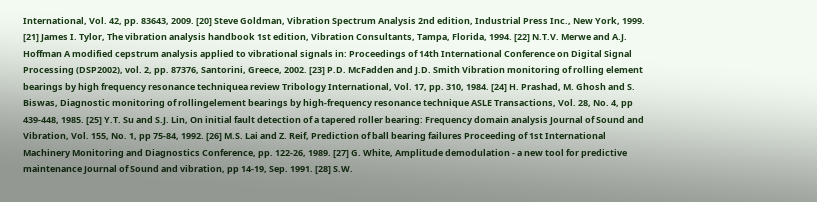International, Vol. 42, pp. 83643, 2009. [20] Steve Goldman, Vibration Spectrum Analysis 2nd edition, Industrial Press Inc., New York, 1999. [21] James I. Tylor, The vibration analysis handbook 1st edition, Vibration Consultants, Tampa, Florida, 1994. [22] N.T.V. Merwe and A.J. Hoffman A modified cepstrum analysis applied to vibrational signals in: Proceedings of 14th International Conference on Digital Signal Processing (DSP2002), vol. 2, pp. 87376, Santorini, Greece, 2002. [23] P.D. McFadden and J.D. Smith Vibration monitoring of rolling element bearings by high frequency resonance techniquea review Tribology International, Vol. 17, pp. 310, 1984. [24] H. Prashad, M. Ghosh and S. Biswas, Diagnostic monitoring of rollingelement bearings by high-frequency resonance technique ASLE Transactions, Vol. 28, No. 4, pp 439-448, 1985. [25] Y.T. Su and S.J. Lin, On initial fault detection of a tapered roller bearing: Frequency domain analysis Journal of Sound and Vibration, Vol. 155, No. 1, pp 75-84, 1992. [26] M.S. Lai and Z. Reif, Prediction of ball bearing failures Proceeding of 1st International Machinery Monitoring and Diagnostics Conference, pp. 122-26, 1989. [27] G. White, Amplitude demodulation - a new tool for predictive maintenance Journal of Sound and vibration, pp 14-19, Sep. 1991. [28] S.W.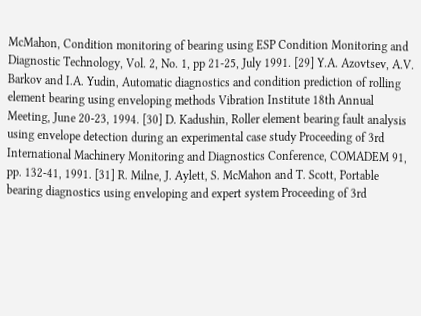McMahon, Condition monitoring of bearing using ESP Condition Monitoring and Diagnostic Technology, Vol. 2, No. 1, pp 21-25, July 1991. [29] Y.A. Azovtsev, A.V. Barkov and I.A. Yudin, Automatic diagnostics and condition prediction of rolling element bearing using enveloping methods Vibration Institute 18th Annual Meeting, June 20-23, 1994. [30] D. Kadushin, Roller element bearing fault analysis using envelope detection during an experimental case study Proceeding of 3rd International Machinery Monitoring and Diagnostics Conference, COMADEM 91, pp. 132-41, 1991. [31] R. Milne, J. Aylett, S. McMahon and T. Scott, Portable bearing diagnostics using enveloping and expert system Proceeding of 3rd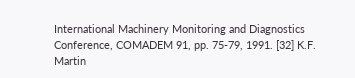International Machinery Monitoring and Diagnostics Conference, COMADEM 91, pp. 75-79, 1991. [32] K.F. Martin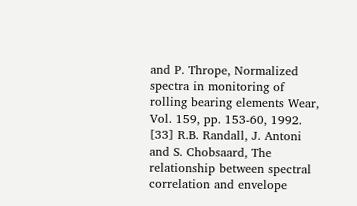and P. Thrope, Normalized spectra in monitoring of rolling bearing elements Wear, Vol. 159, pp. 153-60, 1992. [33] R.B. Randall, J. Antoni and S. Chobsaard, The relationship between spectral correlation and envelope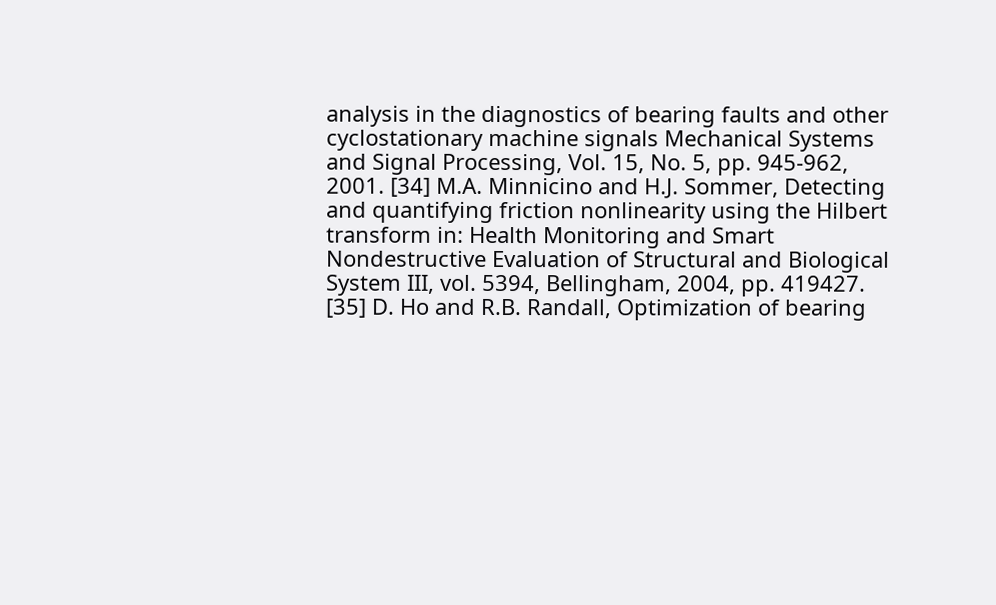analysis in the diagnostics of bearing faults and other cyclostationary machine signals Mechanical Systems and Signal Processing, Vol. 15, No. 5, pp. 945-962, 2001. [34] M.A. Minnicino and H.J. Sommer, Detecting and quantifying friction nonlinearity using the Hilbert transform in: Health Monitoring and Smart Nondestructive Evaluation of Structural and Biological System III, vol. 5394, Bellingham, 2004, pp. 419427. [35] D. Ho and R.B. Randall, Optimization of bearing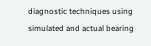diagnostic techniques using simulated and actual bearing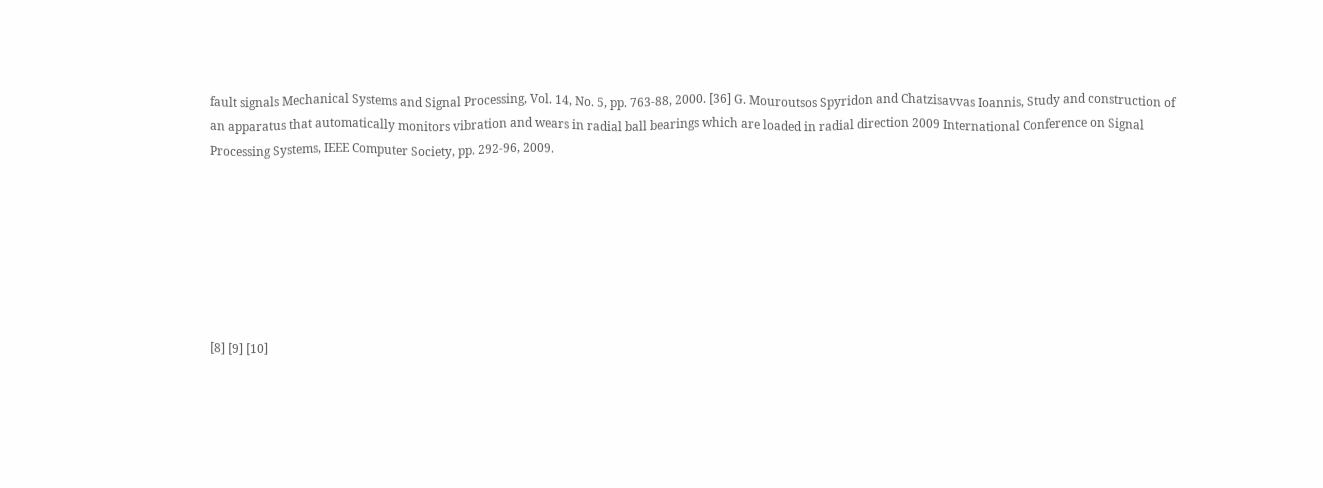fault signals Mechanical Systems and Signal Processing, Vol. 14, No. 5, pp. 763-88, 2000. [36] G. Mouroutsos Spyridon and Chatzisavvas Ioannis, Study and construction of an apparatus that automatically monitors vibration and wears in radial ball bearings which are loaded in radial direction 2009 International Conference on Signal Processing Systems, IEEE Computer Society, pp. 292-96, 2009.







[8] [9] [10]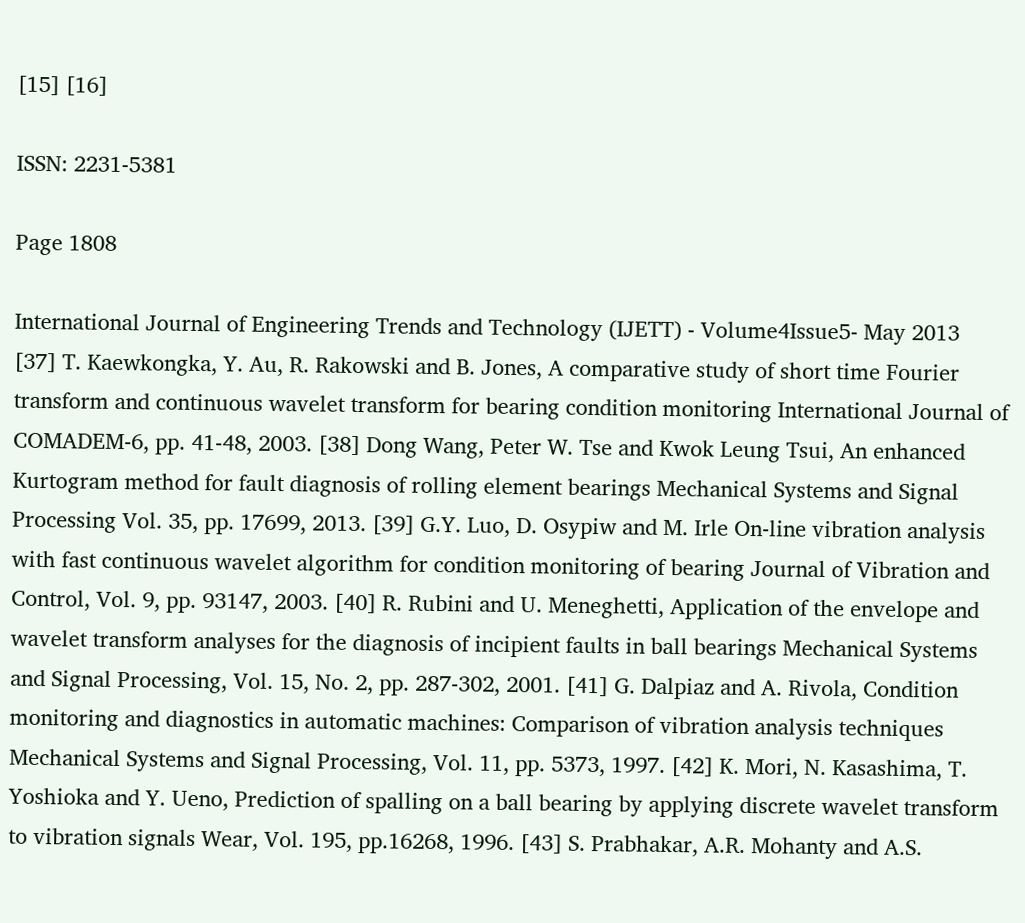[15] [16]

ISSN: 2231-5381

Page 1808

International Journal of Engineering Trends and Technology (IJETT) - Volume4Issue5- May 2013
[37] T. Kaewkongka, Y. Au, R. Rakowski and B. Jones, A comparative study of short time Fourier transform and continuous wavelet transform for bearing condition monitoring International Journal of COMADEM-6, pp. 41-48, 2003. [38] Dong Wang, Peter W. Tse and Kwok Leung Tsui, An enhanced Kurtogram method for fault diagnosis of rolling element bearings Mechanical Systems and Signal Processing Vol. 35, pp. 17699, 2013. [39] G.Y. Luo, D. Osypiw and M. Irle On-line vibration analysis with fast continuous wavelet algorithm for condition monitoring of bearing Journal of Vibration and Control, Vol. 9, pp. 93147, 2003. [40] R. Rubini and U. Meneghetti, Application of the envelope and wavelet transform analyses for the diagnosis of incipient faults in ball bearings Mechanical Systems and Signal Processing, Vol. 15, No. 2, pp. 287-302, 2001. [41] G. Dalpiaz and A. Rivola, Condition monitoring and diagnostics in automatic machines: Comparison of vibration analysis techniques Mechanical Systems and Signal Processing, Vol. 11, pp. 5373, 1997. [42] K. Mori, N. Kasashima, T. Yoshioka and Y. Ueno, Prediction of spalling on a ball bearing by applying discrete wavelet transform to vibration signals Wear, Vol. 195, pp.16268, 1996. [43] S. Prabhakar, A.R. Mohanty and A.S.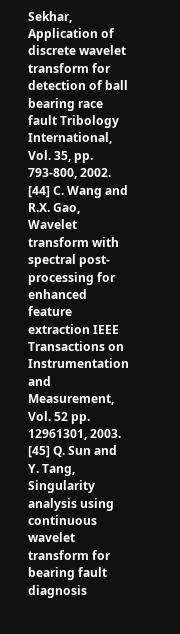Sekhar, Application of discrete wavelet transform for detection of ball bearing race fault Tribology International, Vol. 35, pp. 793-800, 2002. [44] C. Wang and R.X. Gao, Wavelet transform with spectral post-processing for enhanced feature extraction IEEE Transactions on Instrumentation and Measurement, Vol. 52 pp. 12961301, 2003. [45] Q. Sun and Y. Tang, Singularity analysis using continuous wavelet transform for bearing fault diagnosis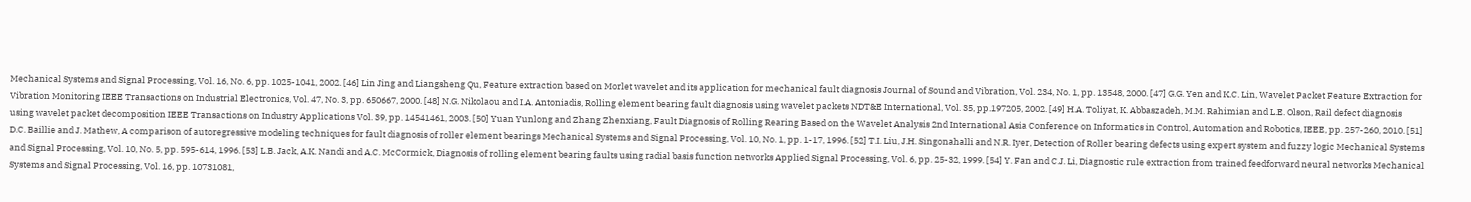Mechanical Systems and Signal Processing, Vol. 16, No. 6, pp. 1025-1041, 2002. [46] Lin Jing and Liangsheng Qu, Feature extraction based on Morlet wavelet and its application for mechanical fault diagnosis Journal of Sound and Vibration, Vol. 234, No. 1, pp. 13548, 2000. [47] G.G. Yen and K.C. Lin, Wavelet Packet Feature Extraction for Vibration Monitoring IEEE Transactions on Industrial Electronics, Vol. 47, No. 3, pp. 650667, 2000. [48] N.G. Nikolaou and I.A. Antoniadis, Rolling element bearing fault diagnosis using wavelet packets NDT&E International, Vol. 35, pp.197205, 2002. [49] H.A. Toliyat, K. Abbaszadeh, M.M. Rahimian and L.E. Olson, Rail defect diagnosis using wavelet packet decomposition IEEE Transactions on Industry Applications Vol. 39, pp. 14541461, 2003. [50] Yuan Yunlong and Zhang Zhenxiang, Fault Diagnosis of Rolling Rearing Based on the Wavelet Analysis 2nd International Asia Conference on Informatics in Control, Automation and Robotics, IEEE, pp. 257-260, 2010. [51] D.C. Baillie and J. Mathew, A comparison of autoregressive modeling techniques for fault diagnosis of roller element bearings Mechanical Systems and Signal Processing, Vol. 10, No. 1, pp. 1-17, 1996. [52] T.I. Liu, J.H. Singonahalli and N.R. Iyer, Detection of Roller bearing defects using expert system and fuzzy logic Mechanical Systems and Signal Processing, Vol. 10, No. 5, pp. 595-614, 1996. [53] L.B. Jack, A.K. Nandi and A.C. McCormick, Diagnosis of rolling element bearing faults using radial basis function networks Applied Signal Processing, Vol. 6, pp. 25-32, 1999. [54] Y. Fan and C.J. Li, Diagnostic rule extraction from trained feedforward neural networks Mechanical Systems and Signal Processing, Vol. 16, pp. 10731081,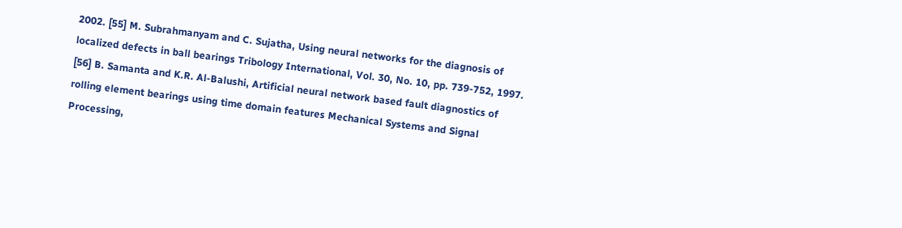2002. [55] M. Subrahmanyam and C. Sujatha, Using neural networks for the diagnosis of localized defects in ball bearings Tribology International, Vol. 30, No. 10, pp. 739-752, 1997. [56] B. Samanta and K.R. Al-Balushi, Artificial neural network based fault diagnostics of rolling element bearings using time domain features Mechanical Systems and Signal Processing,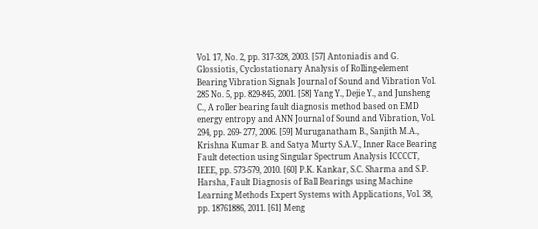Vol. 17, No. 2, pp. 317-328, 2003. [57] Antoniadis and G. Glossiotis, Cyclostationary Analysis of Rolling-element Bearing Vibration Signals Journal of Sound and Vibration Vol. 285 No. 5, pp. 829-845, 2001. [58] Yang Y., Dejie Y., and Junsheng C., A roller bearing fault diagnosis method based on EMD energy entropy and ANN Journal of Sound and Vibration, Vol. 294, pp. 269- 277, 2006. [59] Muruganatham B., Sanjith M.A., Krishna Kumar B. and Satya Murty S.A.V., Inner Race Bearing Fault detection using Singular Spectrum Analysis ICCCCT, IEEE, pp. 573-579, 2010. [60] P.K. Kankar, S.C. Sharma and S.P. Harsha, Fault Diagnosis of Ball Bearings using Machine Learning Methods Expert Systems with Applications, Vol. 38, pp. 18761886, 2011. [61] Meng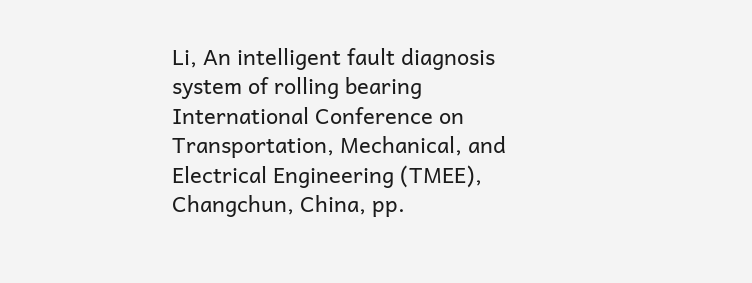Li, An intelligent fault diagnosis system of rolling bearing International Conference on Transportation, Mechanical, and Electrical Engineering (TMEE), Changchun, China, pp.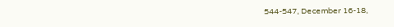544-547, December 16-18,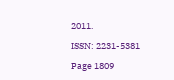2011.

ISSN: 2231-5381

Page 1809